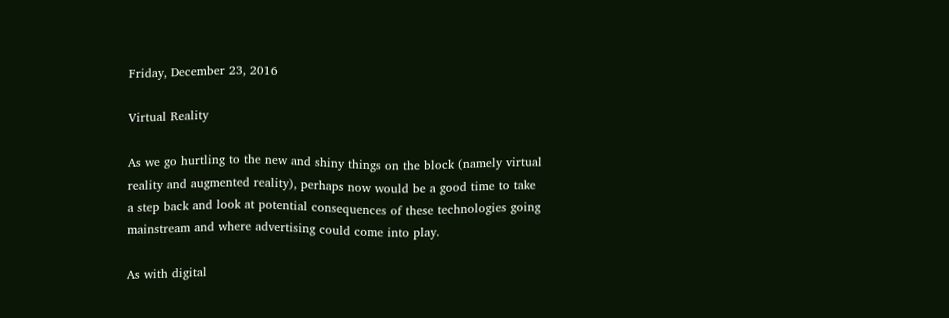Friday, December 23, 2016

Virtual Reality

As we go hurtling to the new and shiny things on the block (namely virtual reality and augmented reality), perhaps now would be a good time to take a step back and look at potential consequences of these technologies going mainstream and where advertising could come into play.

As with digital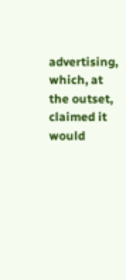advertising, which, at the outset, claimed it would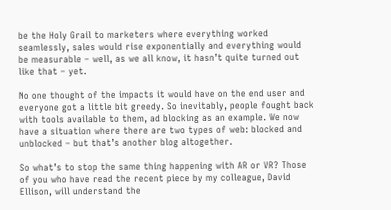be the Holy Grail to marketers where everything worked seamlessly, sales would rise exponentially and everything would be measurable – well, as we all know, it hasn’t quite turned out like that – yet.

No one thought of the impacts it would have on the end user and everyone got a little bit greedy. So inevitably, people fought back with tools available to them, ad blocking as an example. We now have a situation where there are two types of web: blocked and unblocked – but that’s another blog altogether.

So what’s to stop the same thing happening with AR or VR? Those of you who have read the recent piece by my colleague, David Ellison, will understand the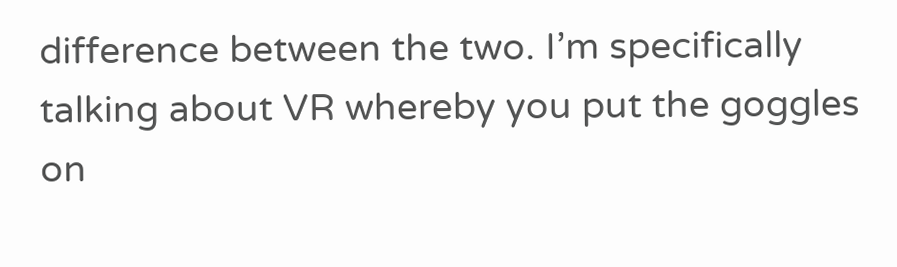difference between the two. I’m specifically talking about VR whereby you put the goggles on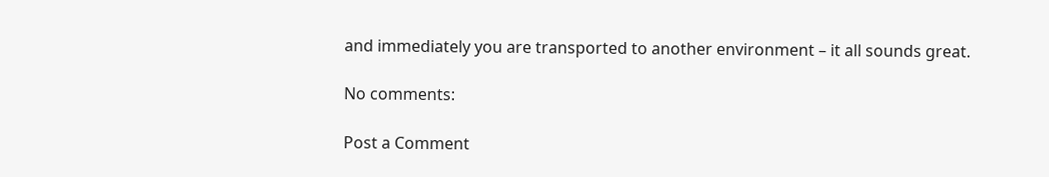and immediately you are transported to another environment – it all sounds great.

No comments:

Post a Comment